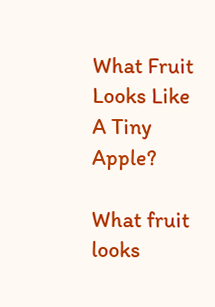What Fruit Looks Like A Tiny Apple?

What fruit looks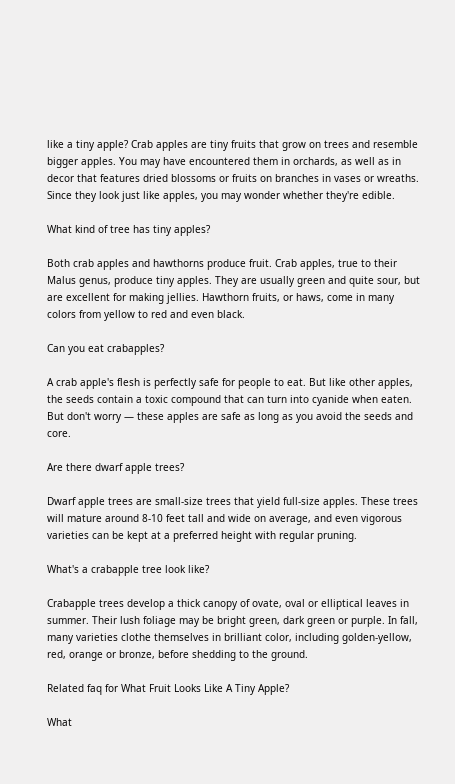like a tiny apple? Crab apples are tiny fruits that grow on trees and resemble bigger apples. You may have encountered them in orchards, as well as in decor that features dried blossoms or fruits on branches in vases or wreaths. Since they look just like apples, you may wonder whether they're edible.

What kind of tree has tiny apples?

Both crab apples and hawthorns produce fruit. Crab apples, true to their Malus genus, produce tiny apples. They are usually green and quite sour, but are excellent for making jellies. Hawthorn fruits, or haws, come in many colors from yellow to red and even black.

Can you eat crabapples?

A crab apple's flesh is perfectly safe for people to eat. But like other apples, the seeds contain a toxic compound that can turn into cyanide when eaten. But don't worry — these apples are safe as long as you avoid the seeds and core.

Are there dwarf apple trees?

Dwarf apple trees are small-size trees that yield full-size apples. These trees will mature around 8-10 feet tall and wide on average, and even vigorous varieties can be kept at a preferred height with regular pruning.

What's a crabapple tree look like?

Crabapple trees develop a thick canopy of ovate, oval or elliptical leaves in summer. Their lush foliage may be bright green, dark green or purple. In fall, many varieties clothe themselves in brilliant color, including golden-yellow, red, orange or bronze, before shedding to the ground.

Related faq for What Fruit Looks Like A Tiny Apple?

What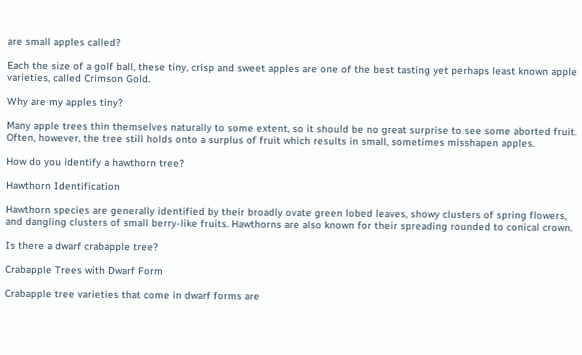are small apples called?

Each the size of a golf ball, these tiny, crisp and sweet apples are one of the best tasting yet perhaps least known apple varieties, called Crimson Gold.

Why are my apples tiny?

Many apple trees thin themselves naturally to some extent, so it should be no great surprise to see some aborted fruit. Often, however, the tree still holds onto a surplus of fruit which results in small, sometimes misshapen apples.

How do you identify a hawthorn tree?

Hawthorn Identification

Hawthorn species are generally identified by their broadly ovate green lobed leaves, showy clusters of spring flowers, and dangling clusters of small berry-like fruits. Hawthorns are also known for their spreading rounded to conical crown.

Is there a dwarf crabapple tree?

Crabapple Trees with Dwarf Form

Crabapple tree varieties that come in dwarf forms are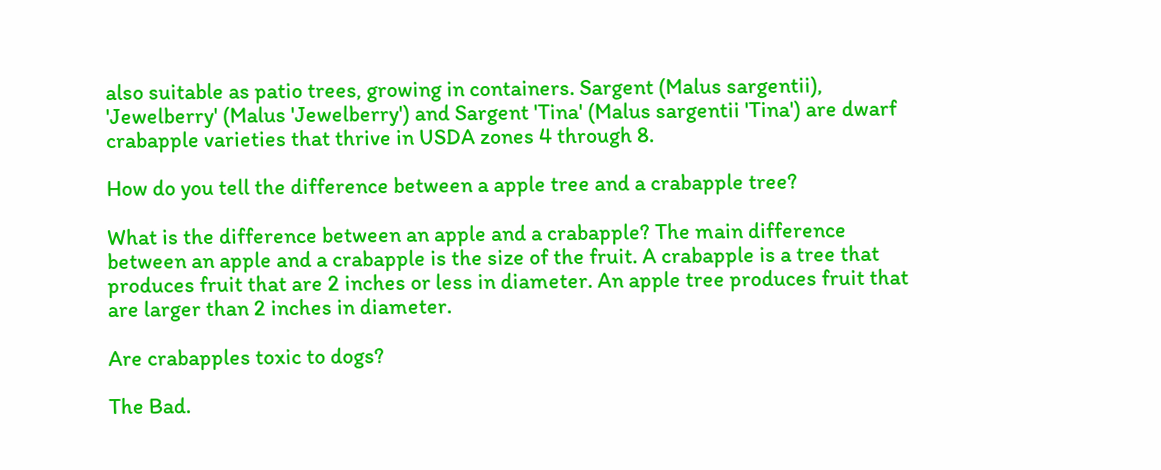also suitable as patio trees, growing in containers. Sargent (Malus sargentii), 'Jewelberry' (Malus 'Jewelberry') and Sargent 'Tina' (Malus sargentii 'Tina') are dwarf crabapple varieties that thrive in USDA zones 4 through 8.

How do you tell the difference between a apple tree and a crabapple tree?

What is the difference between an apple and a crabapple? The main difference between an apple and a crabapple is the size of the fruit. A crabapple is a tree that produces fruit that are 2 inches or less in diameter. An apple tree produces fruit that are larger than 2 inches in diameter.

Are crabapples toxic to dogs?

The Bad.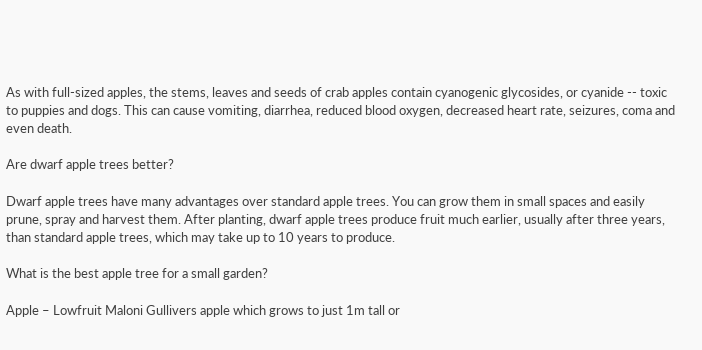As with full-sized apples, the stems, leaves and seeds of crab apples contain cyanogenic glycosides, or cyanide -- toxic to puppies and dogs. This can cause vomiting, diarrhea, reduced blood oxygen, decreased heart rate, seizures, coma and even death.

Are dwarf apple trees better?

Dwarf apple trees have many advantages over standard apple trees. You can grow them in small spaces and easily prune, spray and harvest them. After planting, dwarf apple trees produce fruit much earlier, usually after three years, than standard apple trees, which may take up to 10 years to produce.

What is the best apple tree for a small garden?

Apple – Lowfruit Maloni Gullivers apple which grows to just 1m tall or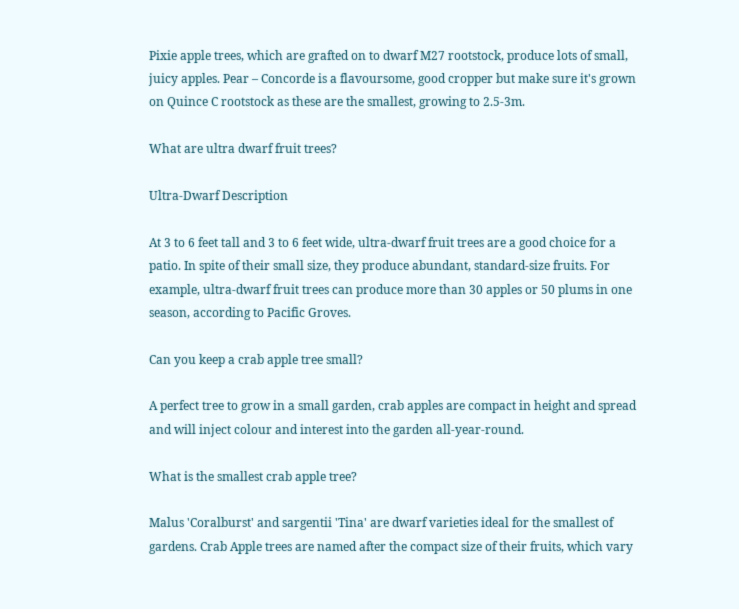Pixie apple trees, which are grafted on to dwarf M27 rootstock, produce lots of small, juicy apples. Pear – Concorde is a flavoursome, good cropper but make sure it's grown on Quince C rootstock as these are the smallest, growing to 2.5-3m.

What are ultra dwarf fruit trees?

Ultra-Dwarf Description

At 3 to 6 feet tall and 3 to 6 feet wide, ultra-dwarf fruit trees are a good choice for a patio. In spite of their small size, they produce abundant, standard-size fruits. For example, ultra-dwarf fruit trees can produce more than 30 apples or 50 plums in one season, according to Pacific Groves.

Can you keep a crab apple tree small?

A perfect tree to grow in a small garden, crab apples are compact in height and spread and will inject colour and interest into the garden all-year-round.

What is the smallest crab apple tree?

Malus 'Coralburst' and sargentii 'Tina' are dwarf varieties ideal for the smallest of gardens. Crab Apple trees are named after the compact size of their fruits, which vary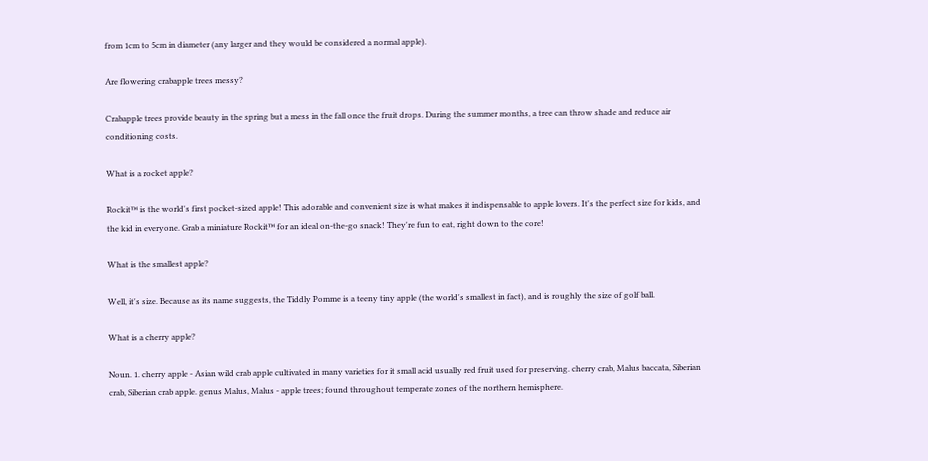from 1cm to 5cm in diameter (any larger and they would be considered a normal apple).

Are flowering crabapple trees messy?

Crabapple trees provide beauty in the spring but a mess in the fall once the fruit drops. During the summer months, a tree can throw shade and reduce air conditioning costs.

What is a rocket apple?

Rockit™ is the world's first pocket-sized apple! This adorable and convenient size is what makes it indispensable to apple lovers. It's the perfect size for kids, and the kid in everyone. Grab a miniature Rockit™ for an ideal on-the-go snack! They're fun to eat, right down to the core!

What is the smallest apple?

Well, it's size. Because as its name suggests, the Tiddly Pomme is a teeny tiny apple (the world's smallest in fact), and is roughly the size of golf ball.

What is a cherry apple?

Noun. 1. cherry apple - Asian wild crab apple cultivated in many varieties for it small acid usually red fruit used for preserving. cherry crab, Malus baccata, Siberian crab, Siberian crab apple. genus Malus, Malus - apple trees; found throughout temperate zones of the northern hemisphere.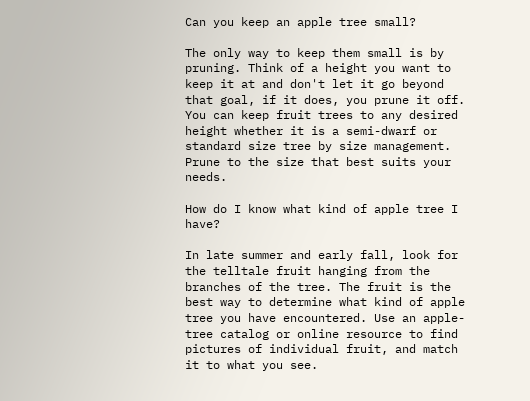Can you keep an apple tree small?

The only way to keep them small is by pruning. Think of a height you want to keep it at and don't let it go beyond that goal, if it does, you prune it off. You can keep fruit trees to any desired height whether it is a semi-dwarf or standard size tree by size management. Prune to the size that best suits your needs.

How do I know what kind of apple tree I have?

In late summer and early fall, look for the telltale fruit hanging from the branches of the tree. The fruit is the best way to determine what kind of apple tree you have encountered. Use an apple-tree catalog or online resource to find pictures of individual fruit, and match it to what you see.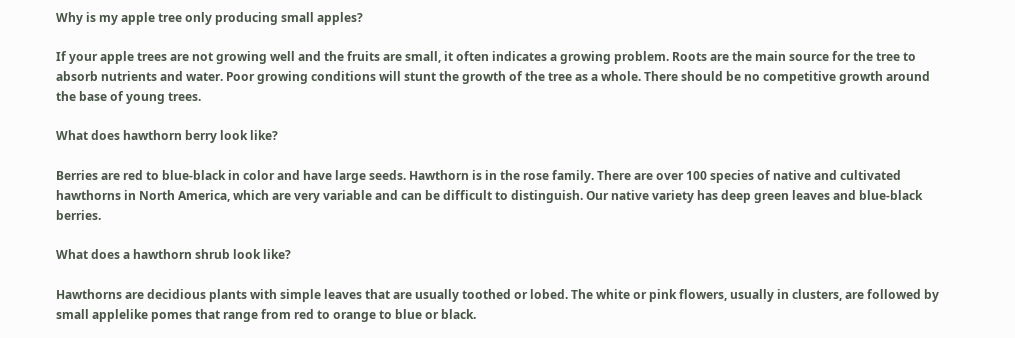Why is my apple tree only producing small apples?

If your apple trees are not growing well and the fruits are small, it often indicates a growing problem. Roots are the main source for the tree to absorb nutrients and water. Poor growing conditions will stunt the growth of the tree as a whole. There should be no competitive growth around the base of young trees.

What does hawthorn berry look like?

Berries are red to blue-black in color and have large seeds. Hawthorn is in the rose family. There are over 100 species of native and cultivated hawthorns in North America, which are very variable and can be difficult to distinguish. Our native variety has deep green leaves and blue-black berries.

What does a hawthorn shrub look like?

Hawthorns are decidious plants with simple leaves that are usually toothed or lobed. The white or pink flowers, usually in clusters, are followed by small applelike pomes that range from red to orange to blue or black.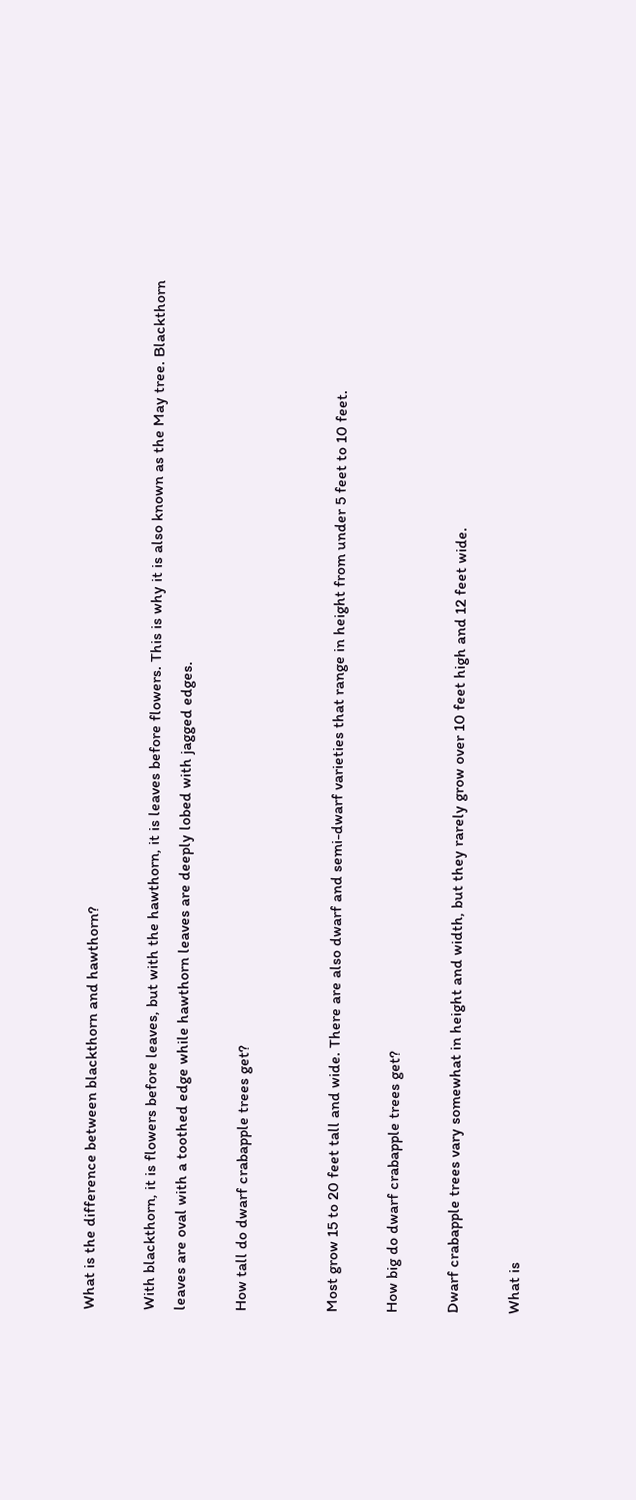What is the difference between blackthorn and hawthorn?

With blackthorn, it is flowers before leaves, but with the hawthorn, it is leaves before flowers. This is why it is also known as the May tree. Blackthorn leaves are oval with a toothed edge while hawthorn leaves are deeply lobed with jagged edges.

How tall do dwarf crabapple trees get?


Most grow 15 to 20 feet tall and wide. There are also dwarf and semi-dwarf varieties that range in height from under 5 feet to 10 feet.

How big do dwarf crabapple trees get?

Dwarf crabapple trees vary somewhat in height and width, but they rarely grow over 10 feet high and 12 feet wide.

What is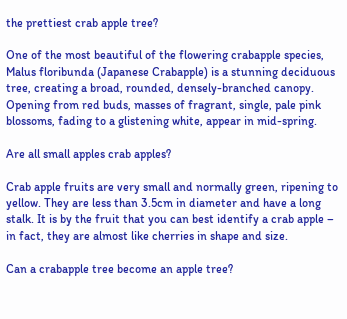the prettiest crab apple tree?

One of the most beautiful of the flowering crabapple species, Malus floribunda (Japanese Crabapple) is a stunning deciduous tree, creating a broad, rounded, densely-branched canopy. Opening from red buds, masses of fragrant, single, pale pink blossoms, fading to a glistening white, appear in mid-spring.

Are all small apples crab apples?

Crab apple fruits are very small and normally green, ripening to yellow. They are less than 3.5cm in diameter and have a long stalk. It is by the fruit that you can best identify a crab apple – in fact, they are almost like cherries in shape and size.

Can a crabapple tree become an apple tree?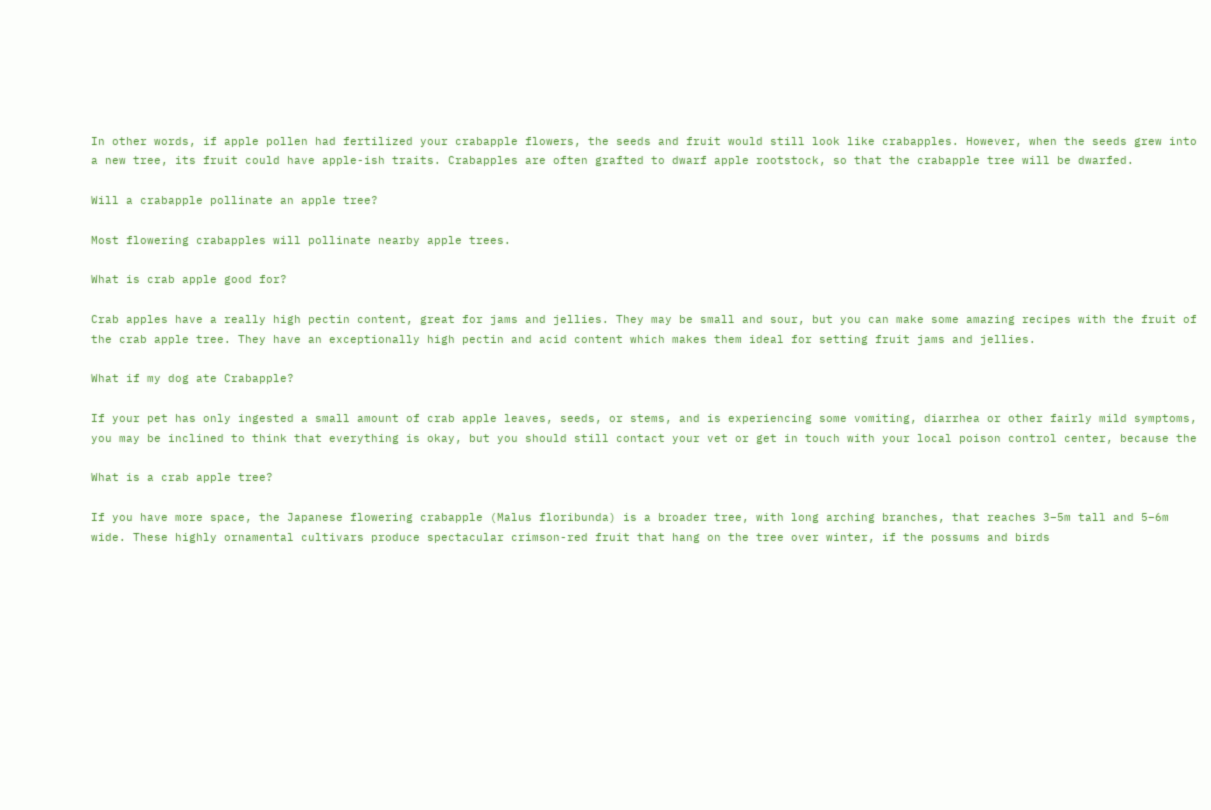In other words, if apple pollen had fertilized your crabapple flowers, the seeds and fruit would still look like crabapples. However, when the seeds grew into a new tree, its fruit could have apple-ish traits. Crabapples are often grafted to dwarf apple rootstock, so that the crabapple tree will be dwarfed.

Will a crabapple pollinate an apple tree?

Most flowering crabapples will pollinate nearby apple trees.

What is crab apple good for?

Crab apples have a really high pectin content, great for jams and jellies. They may be small and sour, but you can make some amazing recipes with the fruit of the crab apple tree. They have an exceptionally high pectin and acid content which makes them ideal for setting fruit jams and jellies.

What if my dog ate Crabapple?

If your pet has only ingested a small amount of crab apple leaves, seeds, or stems, and is experiencing some vomiting, diarrhea or other fairly mild symptoms, you may be inclined to think that everything is okay, but you should still contact your vet or get in touch with your local poison control center, because the

What is a crab apple tree?

If you have more space, the Japanese flowering crabapple (Malus floribunda) is a broader tree, with long arching branches, that reaches 3–5m tall and 5–6m wide. These highly ornamental cultivars produce spectacular crimson-red fruit that hang on the tree over winter, if the possums and birds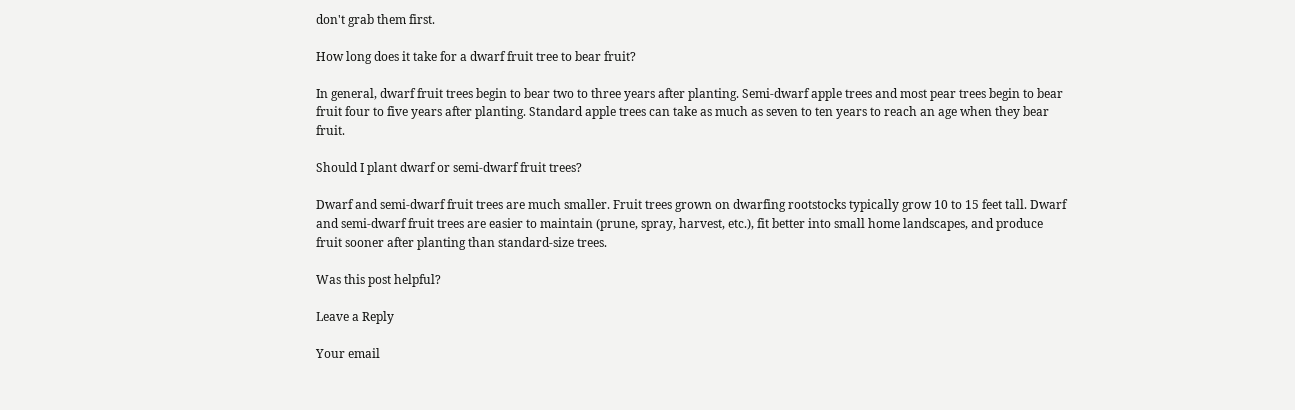don't grab them first.

How long does it take for a dwarf fruit tree to bear fruit?

In general, dwarf fruit trees begin to bear two to three years after planting. Semi-dwarf apple trees and most pear trees begin to bear fruit four to five years after planting. Standard apple trees can take as much as seven to ten years to reach an age when they bear fruit.

Should I plant dwarf or semi-dwarf fruit trees?

Dwarf and semi-dwarf fruit trees are much smaller. Fruit trees grown on dwarfing rootstocks typically grow 10 to 15 feet tall. Dwarf and semi-dwarf fruit trees are easier to maintain (prune, spray, harvest, etc.), fit better into small home landscapes, and produce fruit sooner after planting than standard-size trees.

Was this post helpful?

Leave a Reply

Your email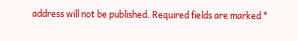address will not be published. Required fields are marked *